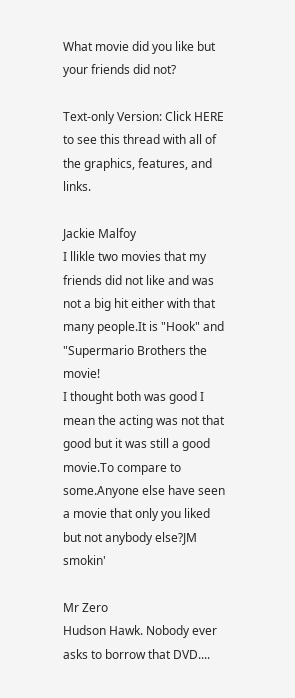What movie did you like but your friends did not?

Text-only Version: Click HERE to see this thread with all of the graphics, features, and links.

Jackie Malfoy
I llikle two movies that my friends did not like and was not a big hit either with that many people.It is "Hook" and "Supermario Brothers the movie!
I thought both was good I mean the acting was not that good but it was still a good movie.To compare to some.Anyone else have seen a movie that only you liked but not anybody else?JM smokin'

Mr Zero
Hudson Hawk. Nobody ever asks to borrow that DVD....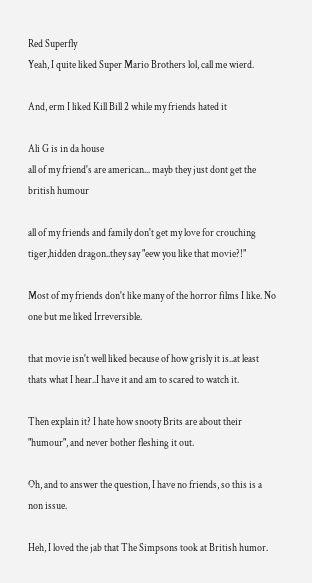Red Superfly
Yeah, I quite liked Super Mario Brothers lol, call me wierd.

And, erm I liked Kill Bill 2 while my friends hated it

Ali G is in da house
all of my friend's are american... mayb they just dont get the british humour

all of my friends and family don't get my love for crouching tiger,hidden dragon..they say "eew you like that movie?!"

Most of my friends don't like many of the horror films I like. No one but me liked Irreversible.

that movie isn't well liked because of how grisly it is..at least thats what I hear..I have it and am to scared to watch it.

Then explain it? I hate how snooty Brits are about their "humour", and never bother fleshing it out.

Oh, and to answer the question, I have no friends, so this is a non issue.

Heh, I loved the jab that The Simpsons took at British humor.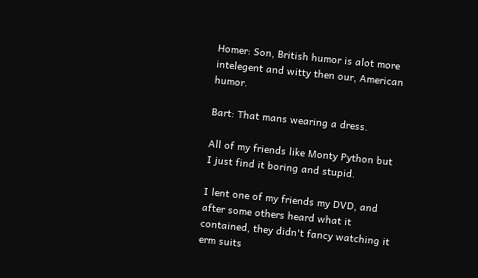Homer: Son, British humor is alot more intelegent and witty then our, American humor.

Bart: That mans wearing a dress.

All of my friends like Monty Python but I just find it boring and stupid.

I lent one of my friends my DVD, and after some others heard what it contained, they didn't fancy watching it erm suits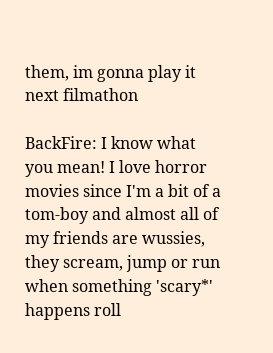them, im gonna play it next filmathon

BackFire: I know what you mean! I love horror movies since I'm a bit of a tom-boy and almost all of my friends are wussies, they scream, jump or run when something 'scary*' happens roll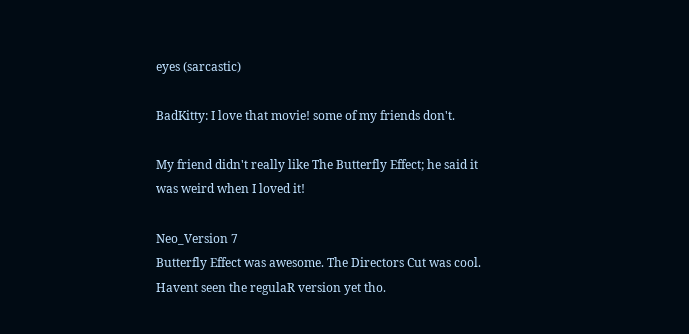eyes (sarcastic)

BadKitty: I love that movie! some of my friends don't.

My friend didn't really like The Butterfly Effect; he said it was weird when I loved it!

Neo_Version 7
Butterfly Effect was awesome. The Directors Cut was cool. Havent seen the regulaR version yet tho.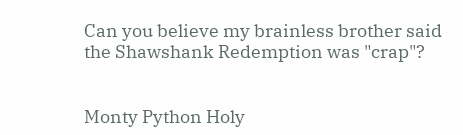Can you believe my brainless brother said the Shawshank Redemption was "crap"?


Monty Python Holy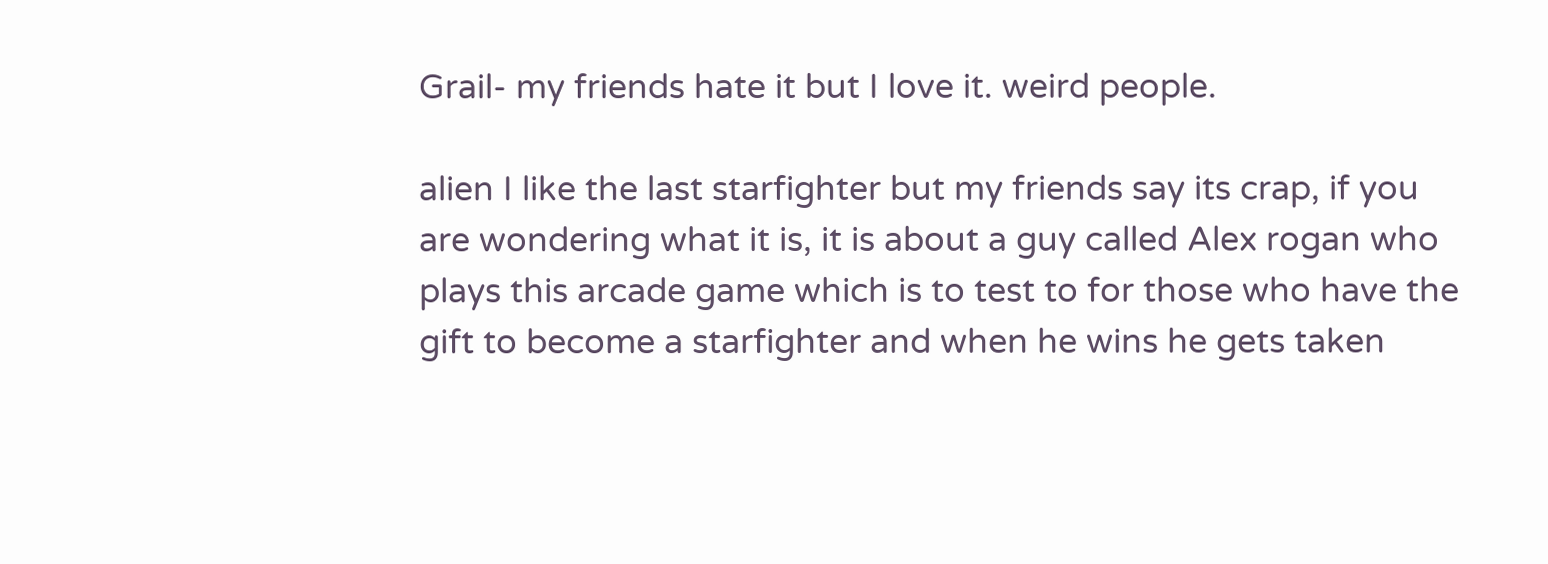Grail- my friends hate it but I love it. weird people.

alien I like the last starfighter but my friends say its crap, if you are wondering what it is, it is about a guy called Alex rogan who plays this arcade game which is to test to for those who have the gift to become a starfighter and when he wins he gets taken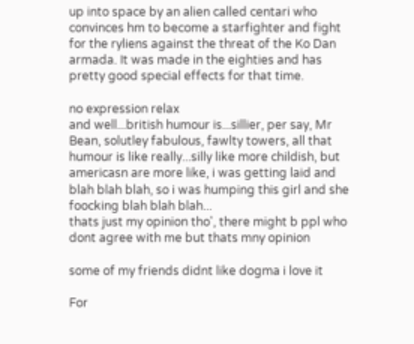up into space by an alien called centari who convinces hm to become a starfighter and fight for the ryliens against the threat of the Ko Dan armada. It was made in the eighties and has pretty good special effects for that time.

no expression relax
and well...british humour is...sillier, per say, Mr Bean, solutley fabulous, fawlty towers, all that humour is like really...silly like more childish, but americasn are more like, i was getting laid and blah blah blah, so i was humping this girl and she foocking blah blah blah...
thats just my opinion tho', there might b ppl who dont agree with me but thats mny opinion

some of my friends didnt like dogma i love it

For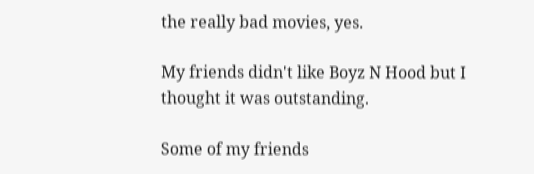the really bad movies, yes.

My friends didn't like Boyz N Hood but I thought it was outstanding.

Some of my friends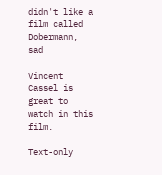didn't like a film called Dobermann, sad

Vincent Cassel is great to watch in this film.

Text-only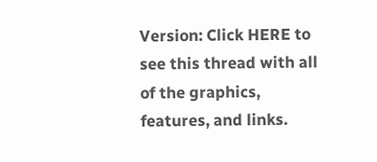Version: Click HERE to see this thread with all of the graphics, features, and links.